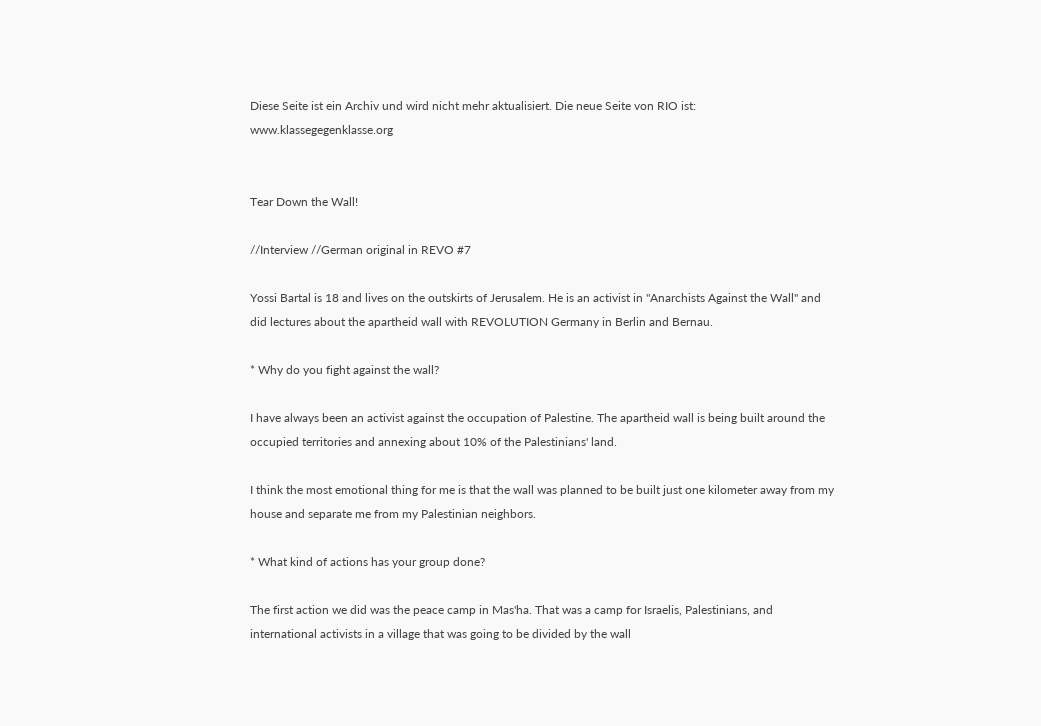Diese Seite ist ein Archiv und wird nicht mehr aktualisiert. Die neue Seite von RIO ist: www.klassegegenklasse.org


Tear Down the Wall!

//Interview //German original in REVO #7

Yossi Bartal is 18 and lives on the outskirts of Jerusalem. He is an activist in "Anarchists Against the Wall" and did lectures about the apartheid wall with REVOLUTION Germany in Berlin and Bernau.

* Why do you fight against the wall?

I have always been an activist against the occupation of Palestine. The apartheid wall is being built around the occupied territories and annexing about 10% of the Palestinians' land.

I think the most emotional thing for me is that the wall was planned to be built just one kilometer away from my house and separate me from my Palestinian neighbors.

* What kind of actions has your group done?

The first action we did was the peace camp in Mas'ha. That was a camp for Israelis, Palestinians, and international activists in a village that was going to be divided by the wall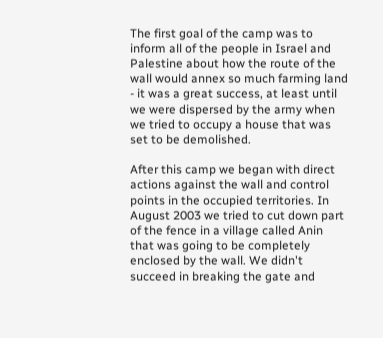The first goal of the camp was to inform all of the people in Israel and Palestine about how the route of the wall would annex so much farming land - it was a great success, at least until we were dispersed by the army when we tried to occupy a house that was set to be demolished.

After this camp we began with direct actions against the wall and control points in the occupied territories. In August 2003 we tried to cut down part of the fence in a village called Anin that was going to be completely enclosed by the wall. We didn't succeed in breaking the gate and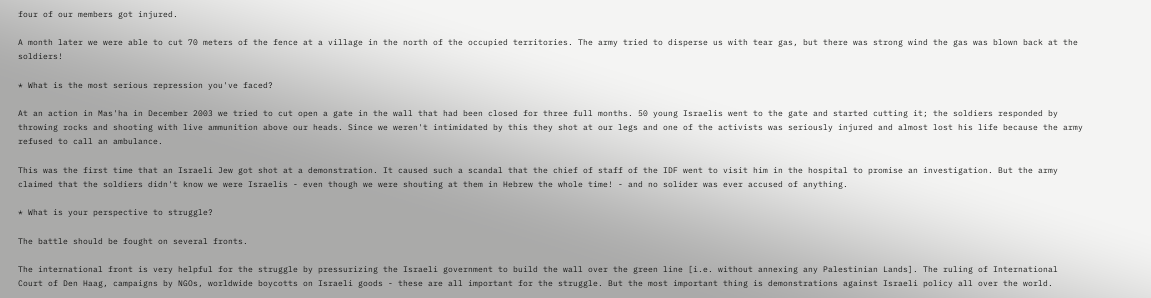four of our members got injured.

A month later we were able to cut 70 meters of the fence at a village in the north of the occupied territories. The army tried to disperse us with tear gas, but there was strong wind the gas was blown back at the soldiers!

* What is the most serious repression you've faced?

At an action in Mas'ha in December 2003 we tried to cut open a gate in the wall that had been closed for three full months. 50 young Israelis went to the gate and started cutting it; the soldiers responded by throwing rocks and shooting with live ammunition above our heads. Since we weren't intimidated by this they shot at our legs and one of the activists was seriously injured and almost lost his life because the army refused to call an ambulance.

This was the first time that an Israeli Jew got shot at a demonstration. It caused such a scandal that the chief of staff of the IDF went to visit him in the hospital to promise an investigation. But the army claimed that the soldiers didn't know we were Israelis - even though we were shouting at them in Hebrew the whole time! - and no solider was ever accused of anything.

* What is your perspective to struggle?

The battle should be fought on several fronts.

The international front is very helpful for the struggle by pressurizing the Israeli government to build the wall over the green line [i.e. without annexing any Palestinian Lands]. The ruling of International Court of Den Haag, campaigns by NGOs, worldwide boycotts on Israeli goods - these are all important for the struggle. But the most important thing is demonstrations against Israeli policy all over the world.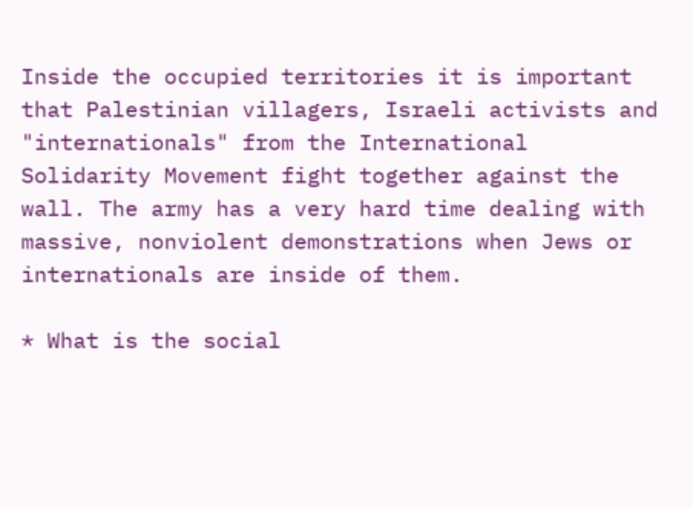Inside the occupied territories it is important that Palestinian villagers, Israeli activists and "internationals" from the International Solidarity Movement fight together against the wall. The army has a very hard time dealing with massive, nonviolent demonstrations when Jews or internationals are inside of them.

* What is the social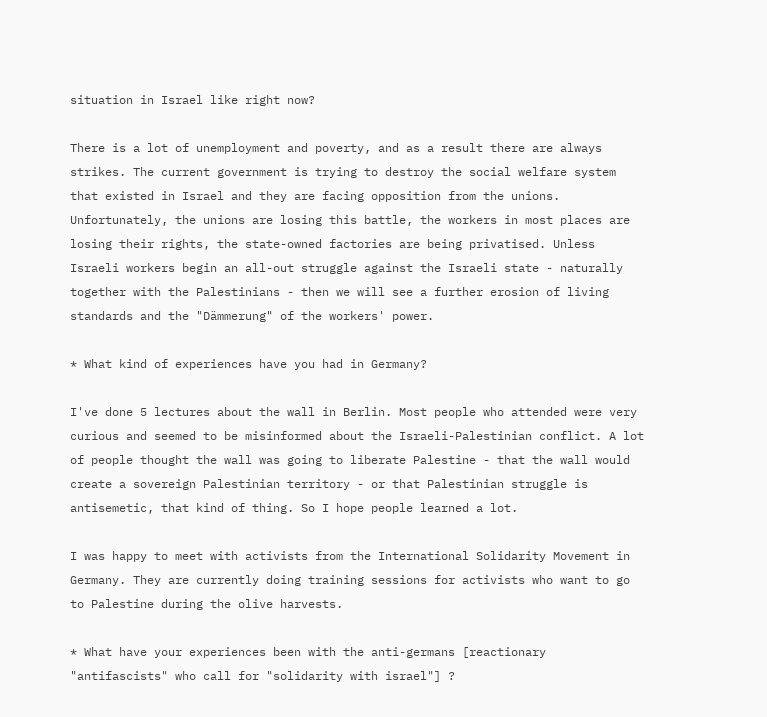situation in Israel like right now?

There is a lot of unemployment and poverty, and as a result there are always strikes. The current government is trying to destroy the social welfare system that existed in Israel and they are facing opposition from the unions. Unfortunately, the unions are losing this battle, the workers in most places are losing their rights, the state-owned factories are being privatised. Unless Israeli workers begin an all-out struggle against the Israeli state - naturally together with the Palestinians - then we will see a further erosion of living standards and the "Dämmerung" of the workers' power.

* What kind of experiences have you had in Germany?

I've done 5 lectures about the wall in Berlin. Most people who attended were very curious and seemed to be misinformed about the Israeli-Palestinian conflict. A lot of people thought the wall was going to liberate Palestine - that the wall would create a sovereign Palestinian territory - or that Palestinian struggle is antisemetic, that kind of thing. So I hope people learned a lot.

I was happy to meet with activists from the International Solidarity Movement in Germany. They are currently doing training sessions for activists who want to go to Palestine during the olive harvests.

* What have your experiences been with the anti-germans [reactionary "antifascists" who call for "solidarity with israel"] ?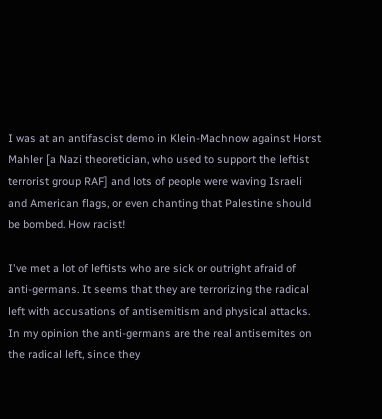I was at an antifascist demo in Klein-Machnow against Horst Mahler [a Nazi theoretician, who used to support the leftist terrorist group RAF] and lots of people were waving Israeli and American flags, or even chanting that Palestine should be bombed. How racist!

I've met a lot of leftists who are sick or outright afraid of anti-germans. It seems that they are terrorizing the radical left with accusations of antisemitism and physical attacks. In my opinion the anti-germans are the real antisemites on the radical left, since they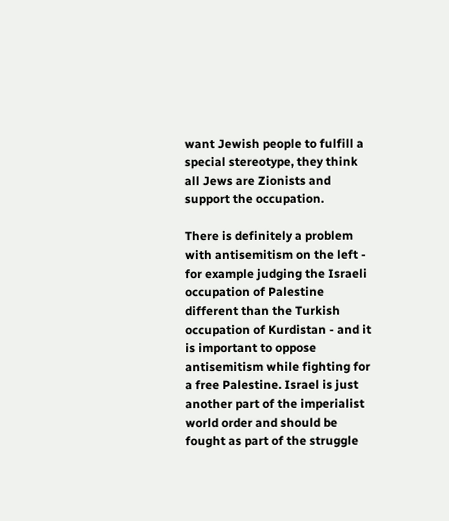want Jewish people to fulfill a special stereotype, they think all Jews are Zionists and support the occupation.

There is definitely a problem with antisemitism on the left - for example judging the Israeli occupation of Palestine different than the Turkish occupation of Kurdistan - and it is important to oppose antisemitism while fighting for a free Palestine. Israel is just another part of the imperialist world order and should be fought as part of the struggle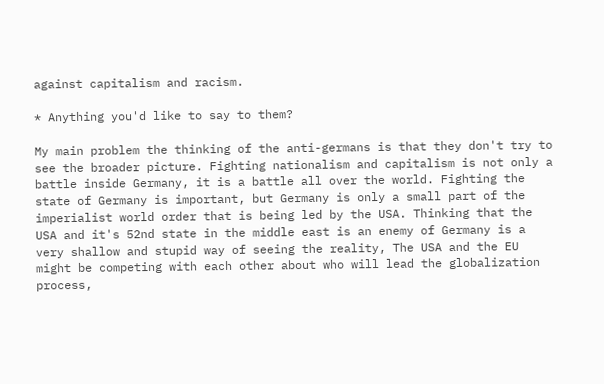against capitalism and racism.

* Anything you'd like to say to them?

My main problem the thinking of the anti-germans is that they don't try to see the broader picture. Fighting nationalism and capitalism is not only a battle inside Germany, it is a battle all over the world. Fighting the state of Germany is important, but Germany is only a small part of the imperialist world order that is being led by the USA. Thinking that the USA and it's 52nd state in the middle east is an enemy of Germany is a very shallow and stupid way of seeing the reality, The USA and the EU might be competing with each other about who will lead the globalization process,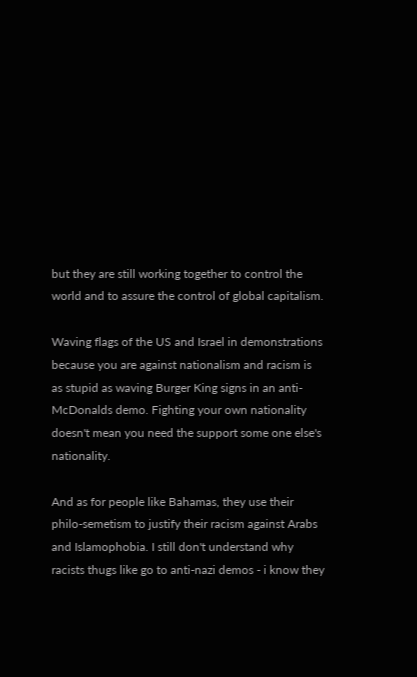but they are still working together to control the world and to assure the control of global capitalism.

Waving flags of the US and Israel in demonstrations because you are against nationalism and racism is as stupid as waving Burger King signs in an anti-McDonalds demo. Fighting your own nationality doesn't mean you need the support some one else's nationality.

And as for people like Bahamas, they use their philo-semetism to justify their racism against Arabs and Islamophobia. I still don't understand why racists thugs like go to anti-nazi demos - i know they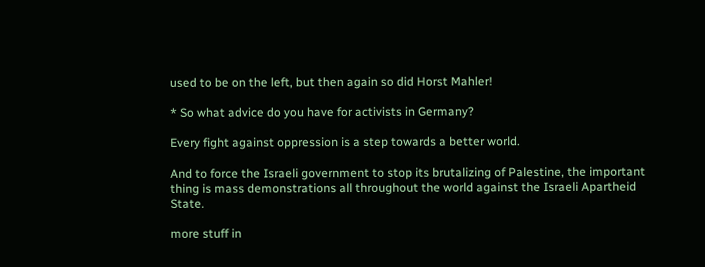used to be on the left, but then again so did Horst Mahler!

* So what advice do you have for activists in Germany?

Every fight against oppression is a step towards a better world.

And to force the Israeli government to stop its brutalizing of Palestine, the important thing is mass demonstrations all throughout the world against the Israeli Apartheid State.

more stuff in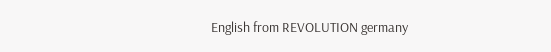English from REVOLUTION germany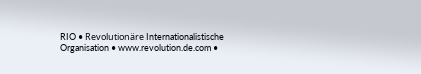RIO • Revolutionäre Internationalistische Organisation • www.revolution.de.com •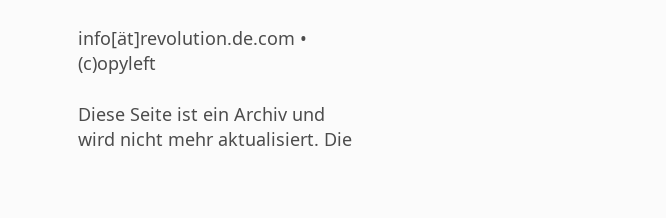info[ät]revolution.de.com • (c)opyleft

Diese Seite ist ein Archiv und wird nicht mehr aktualisiert. Die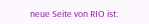neue Seite von RIO ist: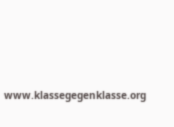www.klassegegenklasse.org